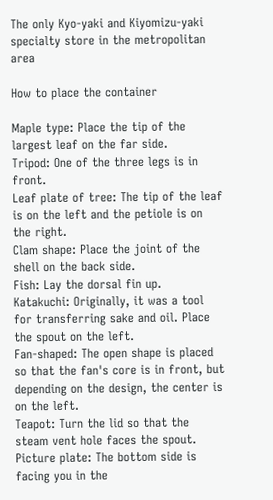The only Kyo-yaki and Kiyomizu-yaki specialty store in the metropolitan area

How to place the container

Maple type: Place the tip of the largest leaf on the far side.
Tripod: One of the three legs is in front.
Leaf plate of tree: The tip of the leaf is on the left and the petiole is on the right.
Clam shape: Place the joint of the shell on the back side.
Fish: Lay the dorsal fin up.
Katakuchi: Originally, it was a tool for transferring sake and oil. Place the spout on the left.
Fan-shaped: The open shape is placed so that the fan's core is in front, but depending on the design, the center is on the left.
Teapot: Turn the lid so that the steam vent hole faces the spout.
Picture plate: The bottom side is facing you in the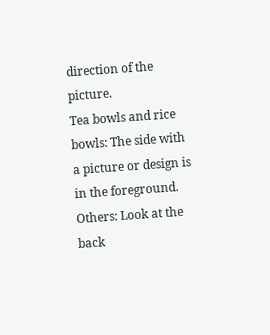direction of the picture.
Tea bowls and rice bowls: The side with a picture or design is in the foreground.
Others: Look at the back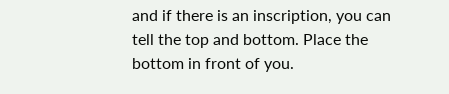and if there is an inscription, you can tell the top and bottom. Place the bottom in front of you.